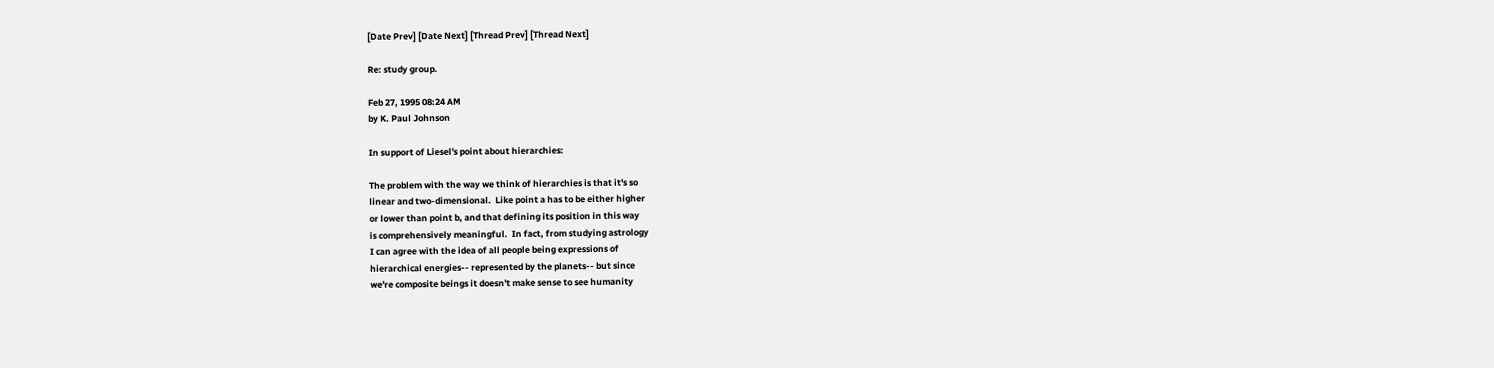[Date Prev] [Date Next] [Thread Prev] [Thread Next]

Re: study group.

Feb 27, 1995 08:24 AM
by K. Paul Johnson

In support of Liesel's point about hierarchies:

The problem with the way we think of hierarchies is that it's so
linear and two-dimensional.  Like point a has to be either higher
or lower than point b, and that defining its position in this way
is comprehensively meaningful.  In fact, from studying astrology
I can agree with the idea of all people being expressions of
hierarchical energies-- represented by the planets-- but since
we're composite beings it doesn't make sense to see humanity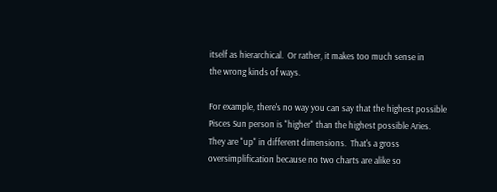itself as hierarchical.  Or rather, it makes too much sense in
the wrong kinds of ways.

For example, there's no way you can say that the highest possible
Pisces Sun person is "higher" than the highest possible Aries.
They are "up" in different dimensions.  That's a gross
oversimplification because no two charts are alike so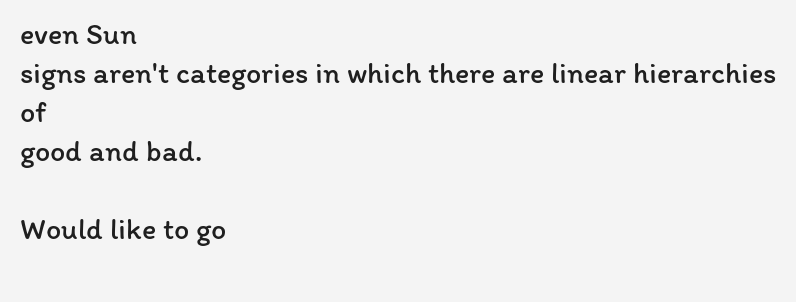even Sun
signs aren't categories in which there are linear hierarchies of
good and bad.

Would like to go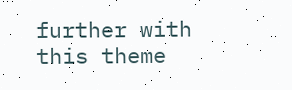further with this theme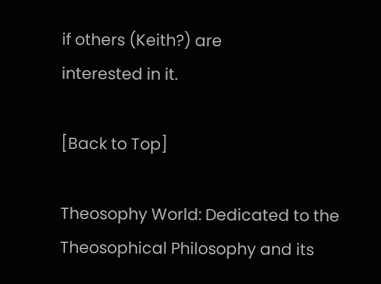if others (Keith?) are
interested in it.

[Back to Top]

Theosophy World: Dedicated to the Theosophical Philosophy and its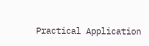Practical Application